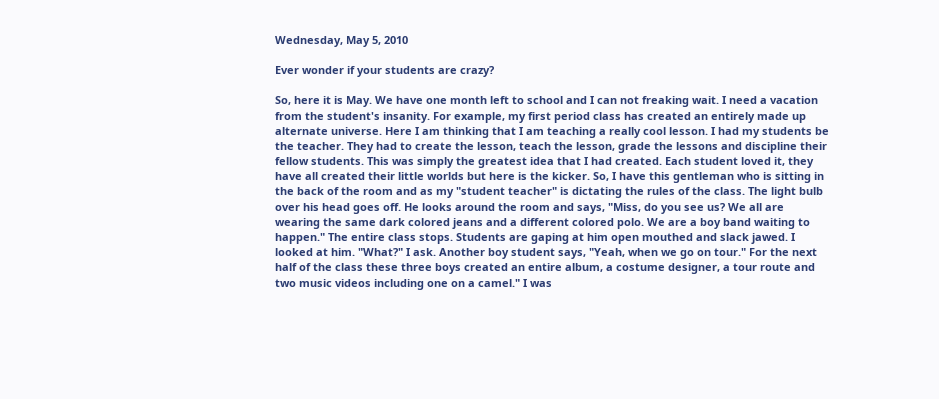Wednesday, May 5, 2010

Ever wonder if your students are crazy?

So, here it is May. We have one month left to school and I can not freaking wait. I need a vacation from the student's insanity. For example, my first period class has created an entirely made up alternate universe. Here I am thinking that I am teaching a really cool lesson. I had my students be the teacher. They had to create the lesson, teach the lesson, grade the lessons and discipline their fellow students. This was simply the greatest idea that I had created. Each student loved it, they have all created their little worlds but here is the kicker. So, I have this gentleman who is sitting in the back of the room and as my "student teacher" is dictating the rules of the class. The light bulb over his head goes off. He looks around the room and says, "Miss, do you see us? We all are wearing the same dark colored jeans and a different colored polo. We are a boy band waiting to happen." The entire class stops. Students are gaping at him open mouthed and slack jawed. I looked at him. "What?" I ask. Another boy student says, "Yeah, when we go on tour." For the next half of the class these three boys created an entire album, a costume designer, a tour route and two music videos including one on a camel." I was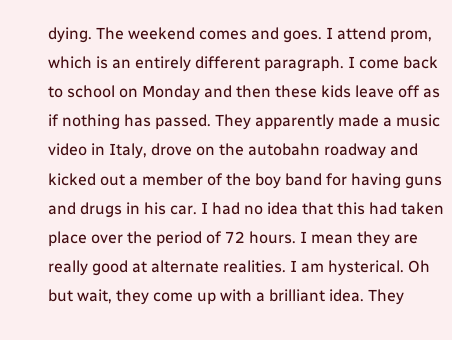dying. The weekend comes and goes. I attend prom, which is an entirely different paragraph. I come back to school on Monday and then these kids leave off as if nothing has passed. They apparently made a music video in Italy, drove on the autobahn roadway and kicked out a member of the boy band for having guns and drugs in his car. I had no idea that this had taken place over the period of 72 hours. I mean they are really good at alternate realities. I am hysterical. Oh but wait, they come up with a brilliant idea. They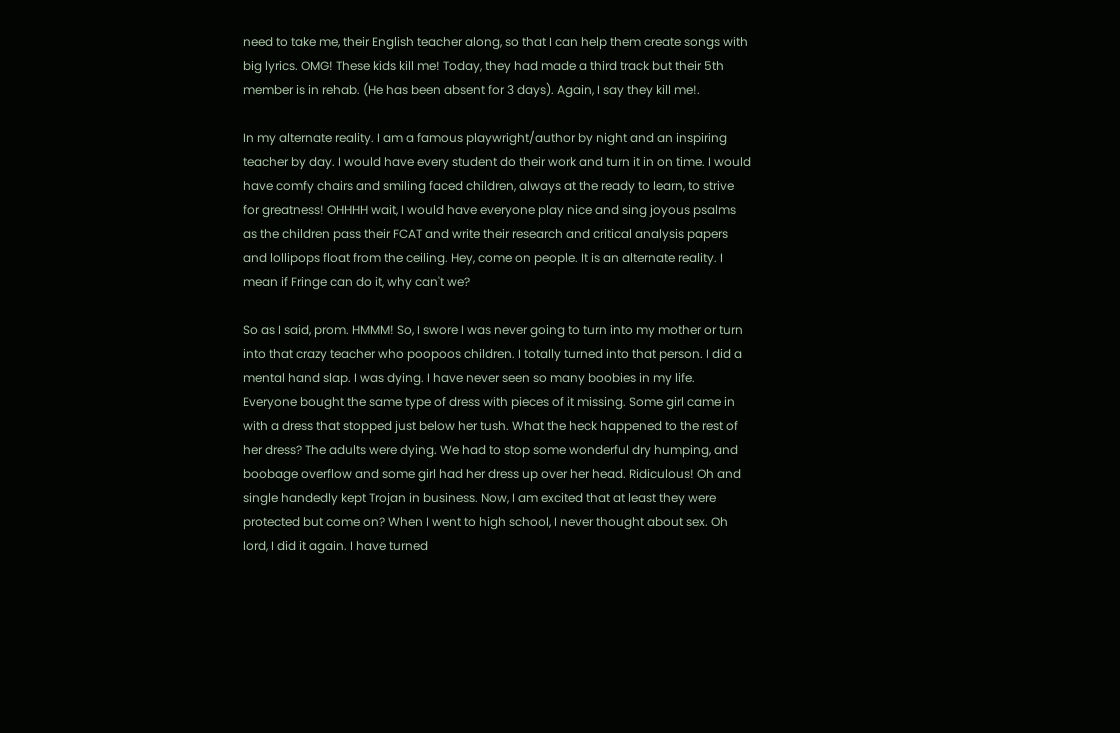need to take me, their English teacher along, so that I can help them create songs with big lyrics. OMG! These kids kill me! Today, they had made a third track but their 5th member is in rehab. (He has been absent for 3 days). Again, I say they kill me!.

In my alternate reality. I am a famous playwright/author by night and an inspiring teacher by day. I would have every student do their work and turn it in on time. I would have comfy chairs and smiling faced children, always at the ready to learn, to strive for greatness! OHHHH wait, I would have everyone play nice and sing joyous psalms as the children pass their FCAT and write their research and critical analysis papers and lollipops float from the ceiling. Hey, come on people. It is an alternate reality. I mean if Fringe can do it, why can't we?

So as I said, prom. HMMM! So, I swore I was never going to turn into my mother or turn into that crazy teacher who poopoos children. I totally turned into that person. I did a mental hand slap. I was dying. I have never seen so many boobies in my life. Everyone bought the same type of dress with pieces of it missing. Some girl came in with a dress that stopped just below her tush. What the heck happened to the rest of her dress? The adults were dying. We had to stop some wonderful dry humping, and boobage overflow and some girl had her dress up over her head. Ridiculous! Oh and single handedly kept Trojan in business. Now, I am excited that at least they were protected but come on? When I went to high school, I never thought about sex. Oh lord, I did it again. I have turned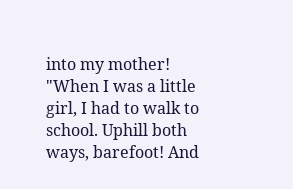into my mother! "When I was a little girl, I had to walk to school. Uphill both ways, barefoot! And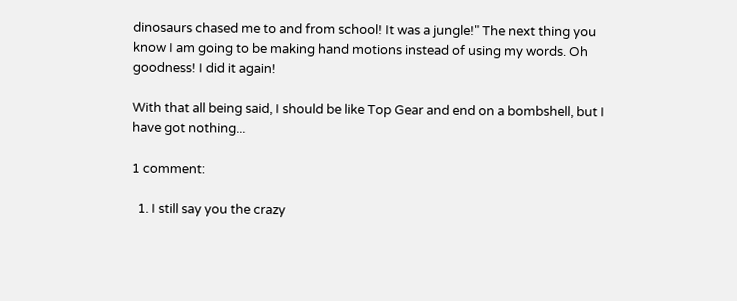dinosaurs chased me to and from school! It was a jungle!" The next thing you know I am going to be making hand motions instead of using my words. Oh goodness! I did it again!

With that all being said, I should be like Top Gear and end on a bombshell, but I have got nothing...

1 comment:

  1. I still say you the crazy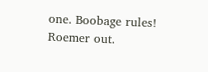one. Boobage rules! Roemer out.